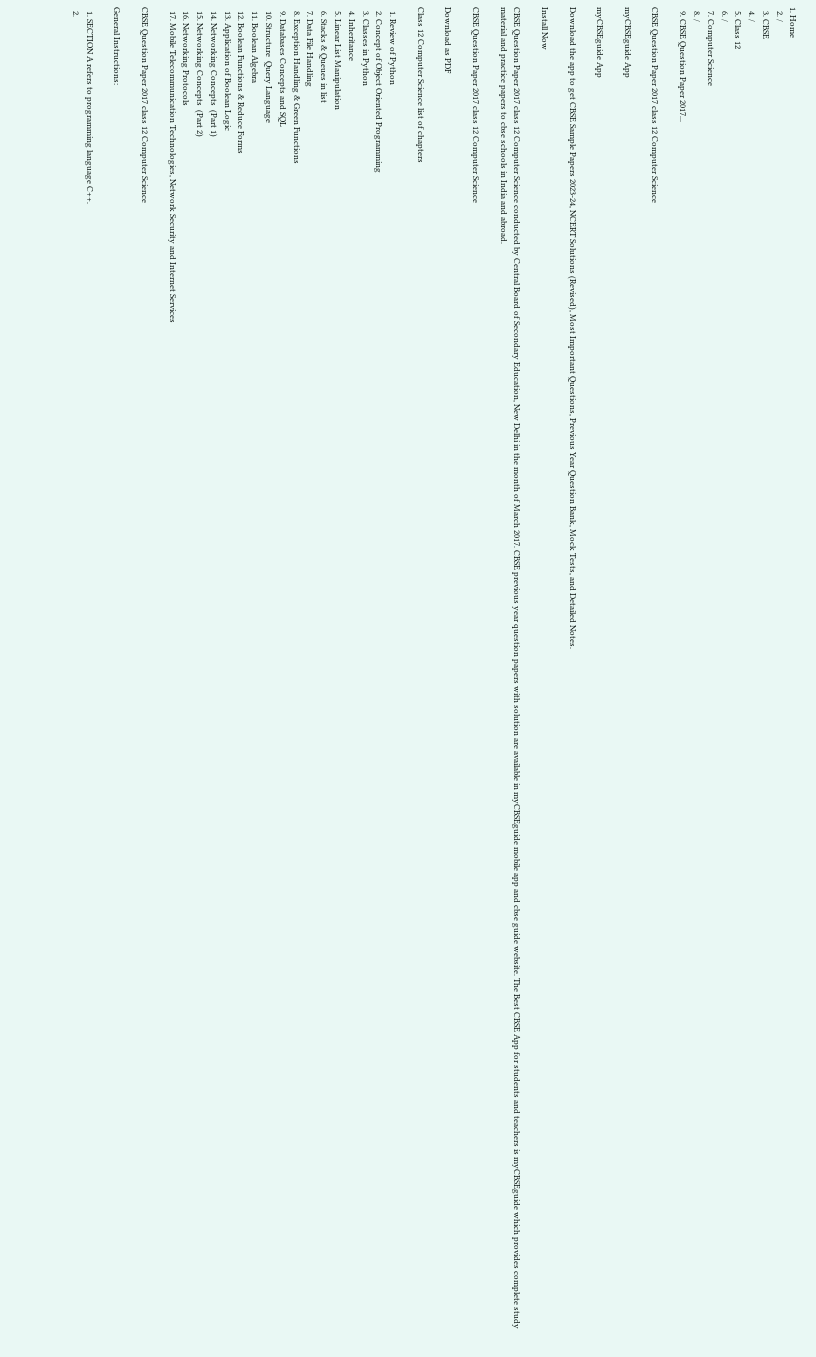1. Home
  2. /
  3. CBSE
  4. /
  5. Class 12
  6. /
  7. Computer Science
  8. /
  9. CBSE Question Paper 2017...

CBSE Question Paper 2017 class 12 Computer Science

myCBSEguide App

myCBSEguide App

Download the app to get CBSE Sample Papers 2023-24, NCERT Solutions (Revised), Most Important Questions, Previous Year Question Bank, Mock Tests, and Detailed Notes.

Install Now

CBSE Question Paper 2017 class 12 Computer Science conducted by Central Board of Secondary Education, New Delhi in the month of March 2017. CBSE previous year question papers with solution are available in myCBSEguide mobile app and cbse guide website. The Best CBSE App for students and teachers is myCBSEguide which provides complete study material and practice papers to cbse schools in India and abroad.

CBSE Question Paper 2017 class 12 Computer Science

Download as PDF

Class 12 Computer Science list of chapters

  1. Review of Python
  2. Concept of Object Oriented Programming
  3. Classes in Python
  4. Inheritance
  5. Linear List Manipulation
  6. Stacks & Queues in list
  7. Data File Handling
  8. Exception Handling & Green Functions
  9. Databases Concepts and SQL
  10. Structure  Query Language
  11. Boolean Algebra
  12. Boolean Functions & Reduce Forms
  13. Application of Boolean Logic
  14. Networking Concepts  (Part 1)
  15. Networking Concepts  (Part 2)
  16. Networking Protocols
  17. Mobile Telecommunication Technologies, Network Security and Internet Services

CBSE Question Paper 2017 class 12 Computer Science

General Instructions:

  1. SECTION A refers to programming language C++.
  2.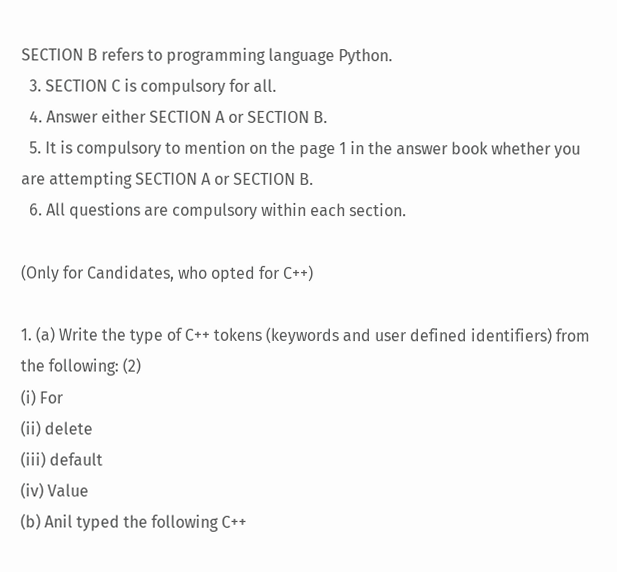SECTION B refers to programming language Python.
  3. SECTION C is compulsory for all.
  4. Answer either SECTION A or SECTION B.
  5. It is compulsory to mention on the page 1 in the answer book whether you are attempting SECTION A or SECTION B.
  6. All questions are compulsory within each section.

(Only for Candidates, who opted for C++)

1. (a) Write the type of C++ tokens (keywords and user defined identifiers) from the following: (2)
(i) For
(ii) delete
(iii) default
(iv) Value
(b) Anil typed the following C++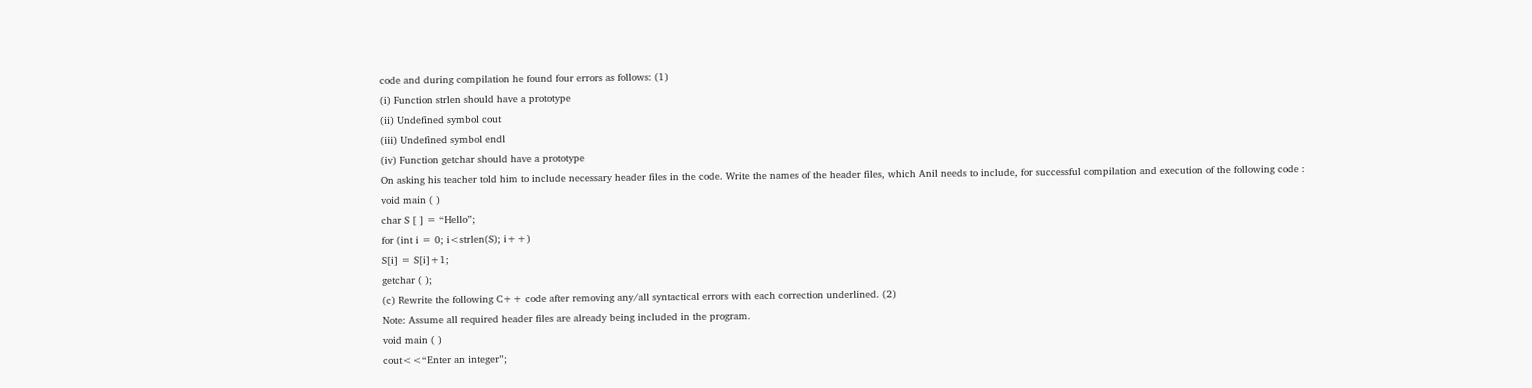code and during compilation he found four errors as follows: (1)
(i) Function strlen should have a prototype
(ii) Undefined symbol cout
(iii) Undefined symbol endl
(iv) Function getchar should have a prototype
On asking his teacher told him to include necessary header files in the code. Write the names of the header files, which Anil needs to include, for successful compilation and execution of the following code :
void main ( )
char S [ ] = “Hello”;
for (int i = 0; i<strlen(S); i++)
S[i] = S[i]+1;
getchar ( );
(c) Rewrite the following C++ code after removing any/all syntactical errors with each correction underlined. (2)
Note: Assume all required header files are already being included in the program.
void main ( )
cout<<“Enter an integer”;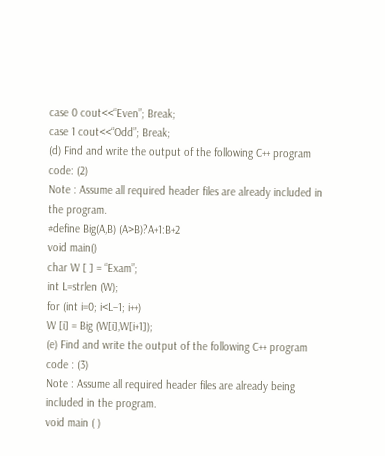case 0 cout<<“Even”; Break;
case 1 cout<<“Odd”; Break;
(d) Find and write the output of the following C++ program code: (2)
Note : Assume all required header files are already included in the program.
#define Big(A,B) (A>B)?A+1:B+2
void main()
char W [ ] = “Exam”;
int L=strlen (W);
for (int i=0; i<L–1; i++)
W [i] = Big (W[i],W[i+1]);
(e) Find and write the output of the following C++ program code : (3)
Note : Assume all required header files are already being included in the program.
void main ( )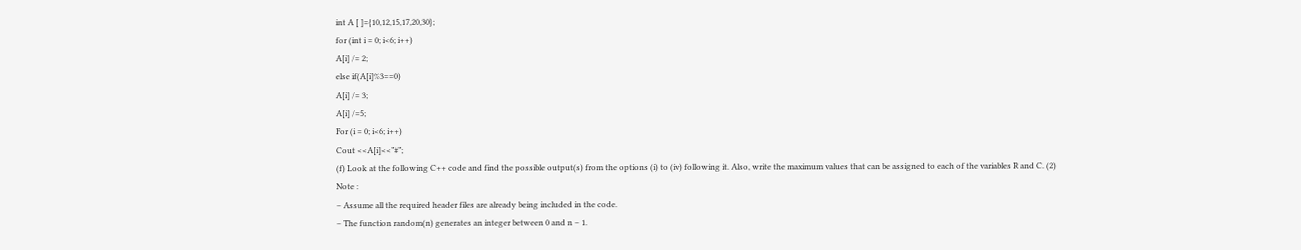int A [ ]={10,12,15,17,20,30};
for (int i = 0; i<6; i++)
A[i] /= 2;
else if(A[i]%3==0)
A[i] /= 3;
A[i] /=5;
For (i = 0; i<6; i++)
Cout <<A[i]<<”#”;
(f) Look at the following C++ code and find the possible output(s) from the options (i) to (iv) following it. Also, write the maximum values that can be assigned to each of the variables R and C. (2)
Note :
– Assume all the required header files are already being included in the code.
– The function random(n) generates an integer between 0 and n – 1.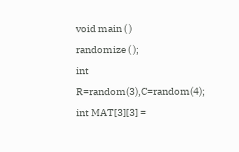void main ( )
randomize ( );
int R=random(3),C=random(4);
int MAT[3][3] =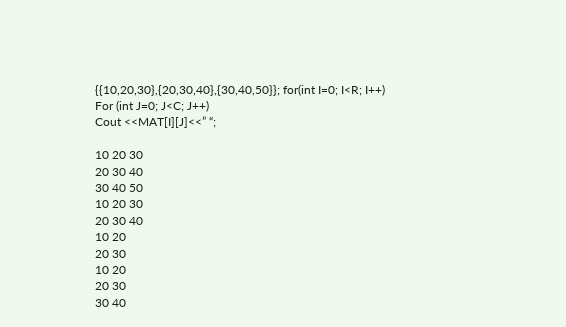{{10,20,30},{20,30,40},{30,40,50}}; for(int I=0; I<R; I++)
For (int J=0; J<C; J++)
Cout <<MAT[I][J]<<” “;

10 20 30
20 30 40
30 40 50
10 20 30
20 30 40
10 20
20 30
10 20
20 30
30 40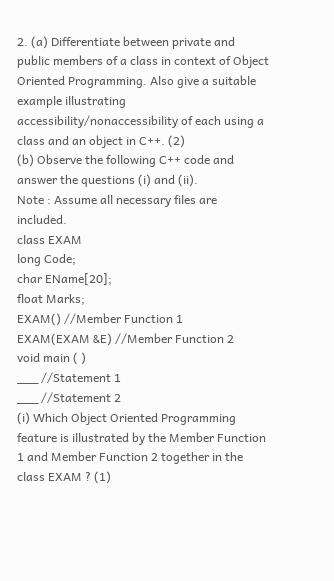2. (a) Differentiate between private and public members of a class in context of Object Oriented Programming. Also give a suitable example illustrating accessibility/nonaccessibility of each using a class and an object in C++. (2)
(b) Observe the following C++ code and answer the questions (i) and (ii).
Note : Assume all necessary files are included.
class EXAM
long Code;
char EName[20];
float Marks;
EXAM() //Member Function 1
EXAM(EXAM &E) //Member Function 2
void main ( )
___ //Statement 1
___ //Statement 2
(i) Which Object Oriented Programming feature is illustrated by the Member Function 1 and Member Function 2 together in the class EXAM ? (1)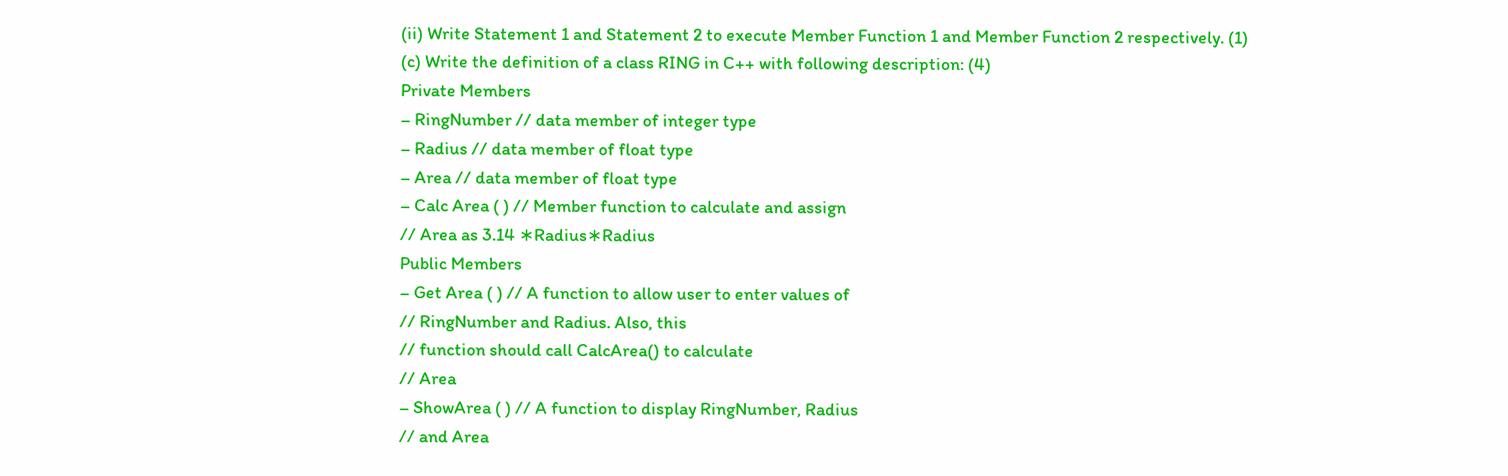(ii) Write Statement 1 and Statement 2 to execute Member Function 1 and Member Function 2 respectively. (1)
(c) Write the definition of a class RING in C++ with following description: (4)
Private Members
– RingNumber // data member of integer type
– Radius // data member of float type
– Area // data member of float type
– Calc Area ( ) // Member function to calculate and assign
// Area as 3.14 ∗Radius∗Radius
Public Members
– Get Area ( ) // A function to allow user to enter values of
// RingNumber and Radius. Also, this
// function should call CalcArea() to calculate
// Area
– ShowArea ( ) // A function to display RingNumber, Radius
// and Area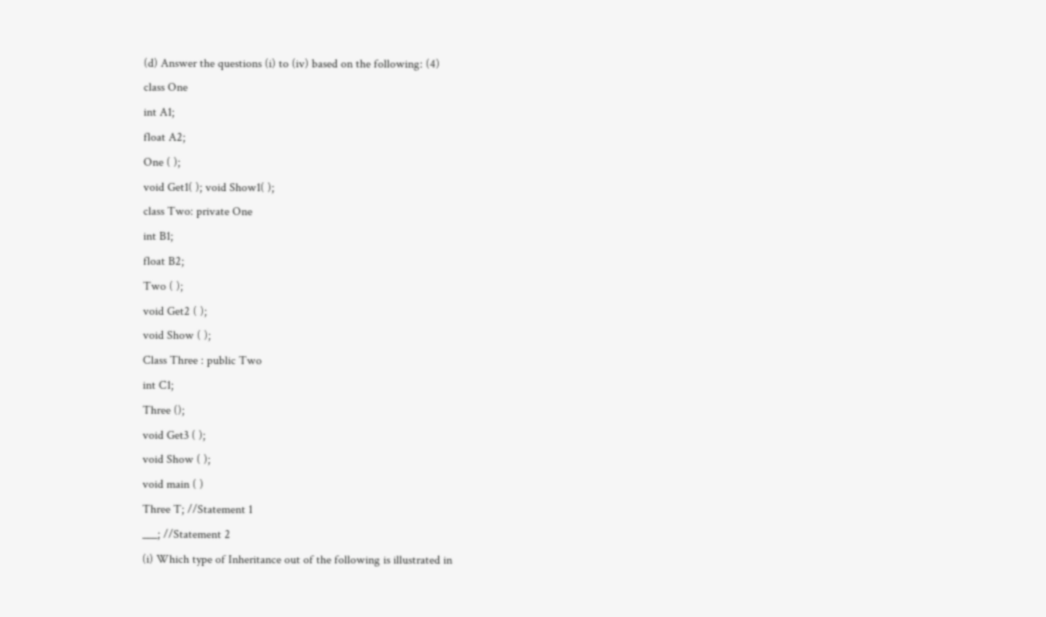(d) Answer the questions (i) to (iv) based on the following: (4)
class One
int A1;
float A2;
One ( );
void Get1( ); void Show1( );
class Two: private One
int B1;
float B2;
Two ( );
void Get2 ( );
void Show ( );
Class Three : public Two
int C1;
Three ();
void Get3 ( );
void Show ( );
void main ( )
Three T; //Statement 1
___; //Statement 2
(i) Which type of Inheritance out of the following is illustrated in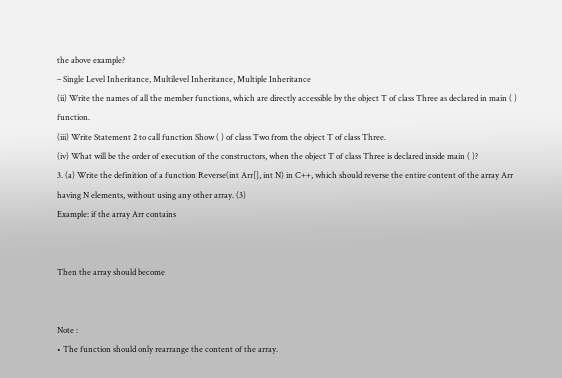the above example?
– Single Level Inheritance, Multilevel Inheritance, Multiple Inheritance
(ii) Write the names of all the member functions, which are directly accessible by the object T of class Three as declared in main ( ) function.
(iii) Write Statement 2 to call function Show ( ) of class Two from the object T of class Three.
(iv) What will be the order of execution of the constructors, when the object T of class Three is declared inside main ( )?
3. (a) Write the definition of a function Reverse(int Arr[], int N) in C++, which should reverse the entire content of the array Arr having N elements, without using any other array. (3)
Example: if the array Arr contains


Then the array should become


Note :
• The function should only rearrange the content of the array.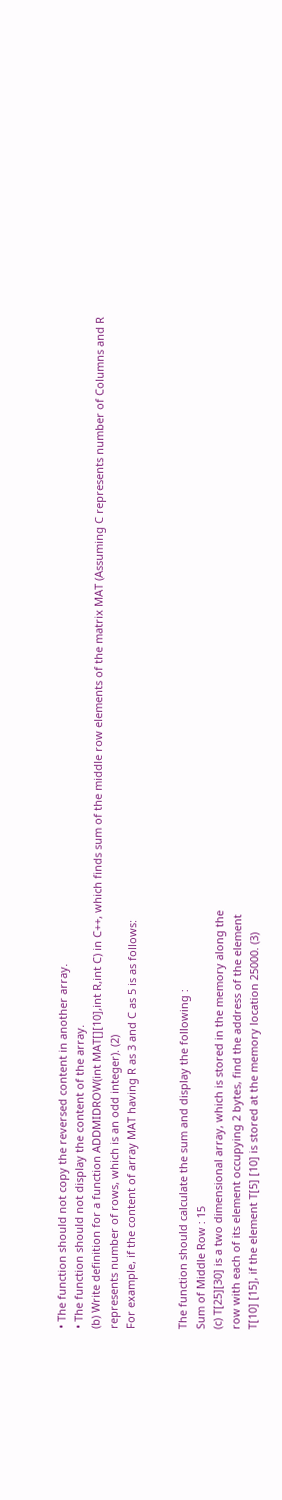• The function should not copy the reversed content in another array.
• The function should not display the content of the array.
(b) Write definition for a function ADDMIDROW(int MAT[][10],int R,int C) in C++, which finds sum of the middle row elements of the matrix MAT (Assuming C represents number of Columns and R represents number of rows, which is an odd integer). (2)
For example, if the content of array MAT having R as 3 and C as 5 is as follows:


The function should calculate the sum and display the following :
Sum of Middle Row : 15
(c) T[25][30] is a two dimensional array, which is stored in the memory along the
row with each of its element occupying 2 bytes, find the address of the element
T[10] [15], if the element T[5] [10] is stored at the memory location 25000. (3)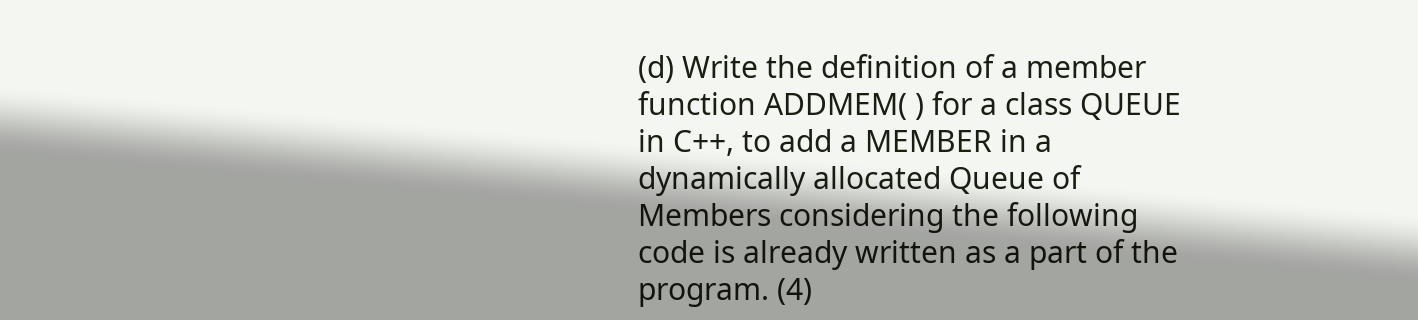(d) Write the definition of a member function ADDMEM( ) for a class QUEUE in C++, to add a MEMBER in a dynamically allocated Queue of Members considering the following code is already written as a part of the program. (4)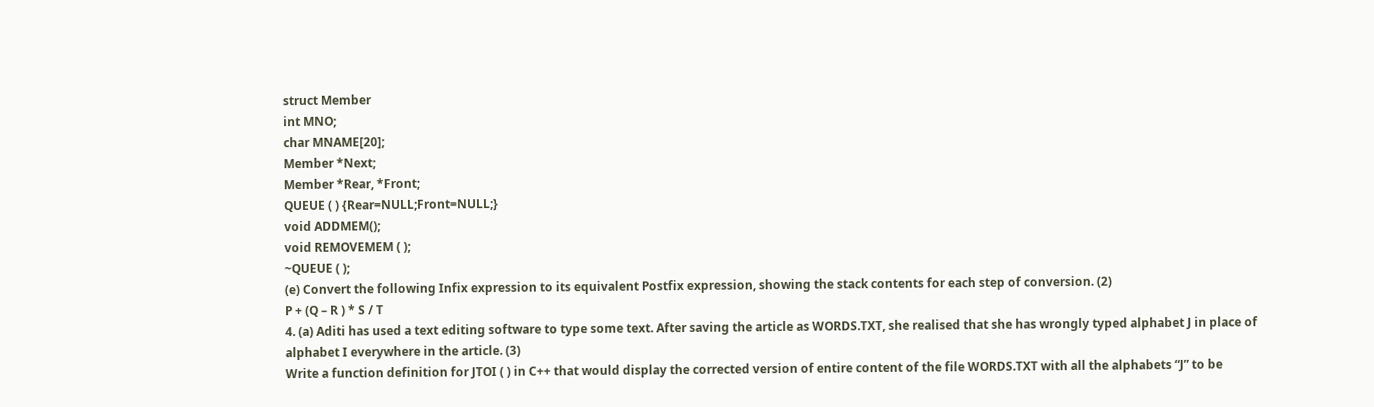struct Member
int MNO;
char MNAME[20];
Member *Next;
Member *Rear, *Front;
QUEUE ( ) {Rear=NULL;Front=NULL;}
void ADDMEM();
void REMOVEMEM ( );
~QUEUE ( );
(e) Convert the following Infix expression to its equivalent Postfix expression, showing the stack contents for each step of conversion. (2)
P + (Q – R ) * S / T
4. (a) Aditi has used a text editing software to type some text. After saving the article as WORDS.TXT, she realised that she has wrongly typed alphabet J in place of alphabet I everywhere in the article. (3)
Write a function definition for JTOI ( ) in C++ that would display the corrected version of entire content of the file WORDS.TXT with all the alphabets “J” to be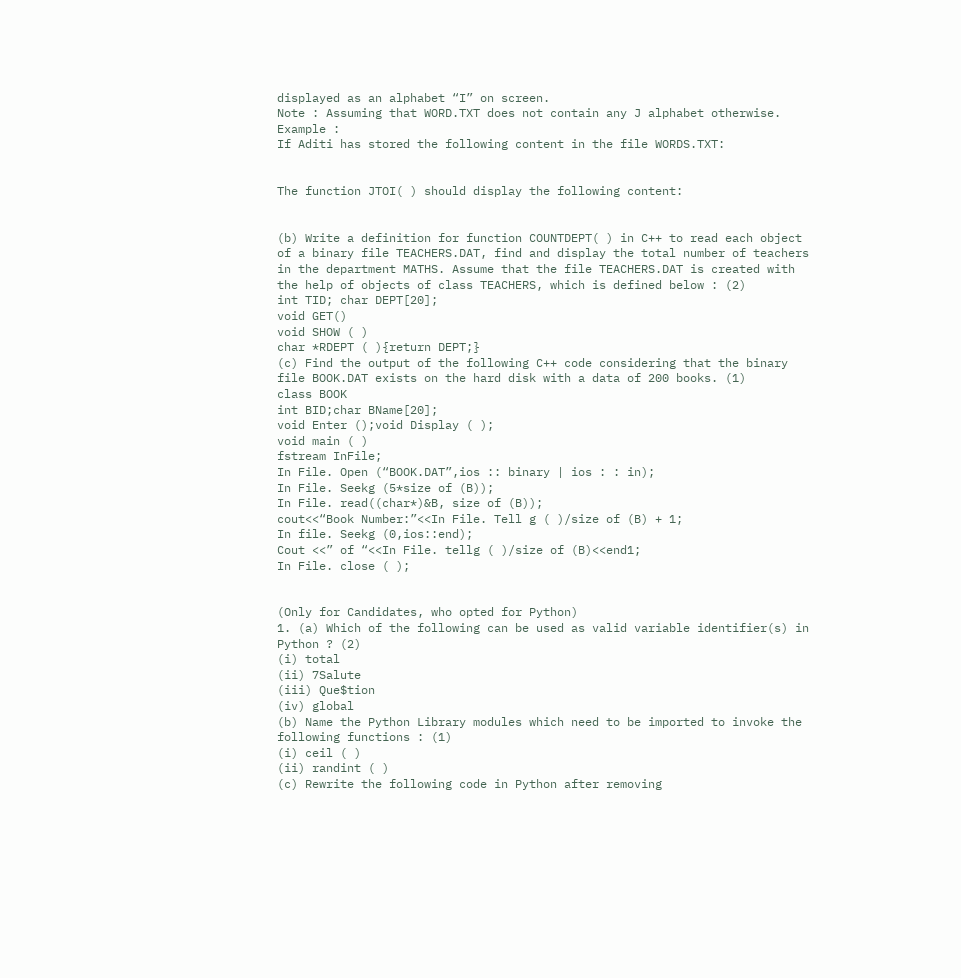displayed as an alphabet “I” on screen.
Note : Assuming that WORD.TXT does not contain any J alphabet otherwise.
Example :
If Aditi has stored the following content in the file WORDS.TXT:


The function JTOI( ) should display the following content:


(b) Write a definition for function COUNTDEPT( ) in C++ to read each object of a binary file TEACHERS.DAT, find and display the total number of teachers in the department MATHS. Assume that the file TEACHERS.DAT is created with the help of objects of class TEACHERS, which is defined below : (2)
int TID; char DEPT[20];
void GET()
void SHOW ( )
char *RDEPT ( ){return DEPT;}
(c) Find the output of the following C++ code considering that the binary file BOOK.DAT exists on the hard disk with a data of 200 books. (1)
class BOOK
int BID;char BName[20];
void Enter ();void Display ( );
void main ( )
fstream InFile;
In File. Open (“BOOK.DAT”,ios :: binary | ios : : in);
In File. Seekg (5*size of (B));
In File. read((char*)&B, size of (B));
cout<<“Book Number:”<<In File. Tell g ( )/size of (B) + 1;
In file. Seekg (0,ios::end);
Cout <<” of “<<In File. tellg ( )/size of (B)<<end1;
In File. close ( );


(Only for Candidates, who opted for Python)
1. (a) Which of the following can be used as valid variable identifier(s) in Python ? (2)
(i) total
(ii) 7Salute
(iii) Que$tion
(iv) global
(b) Name the Python Library modules which need to be imported to invoke the following functions : (1)
(i) ceil ( )
(ii) randint ( )
(c) Rewrite the following code in Python after removing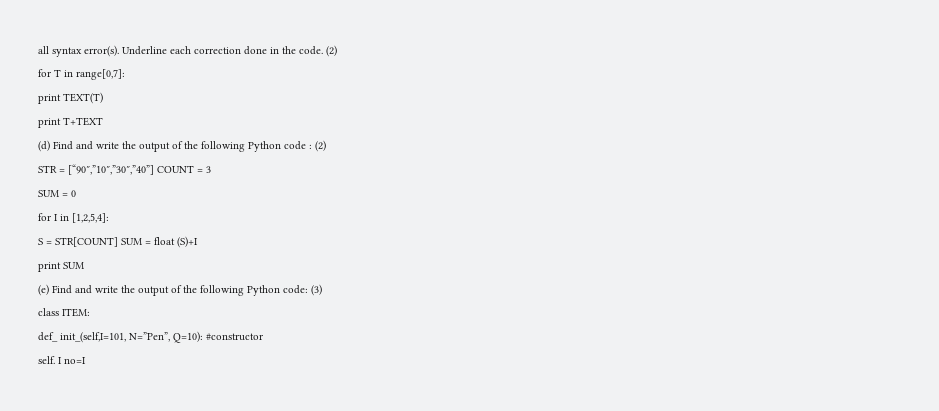all syntax error(s). Underline each correction done in the code. (2)
for T in range[0,7]:
print TEXT(T)
print T+TEXT
(d) Find and write the output of the following Python code : (2)
STR = [“90″,”10″,”30″,”40”] COUNT = 3
SUM = 0
for I in [1,2,5,4]:
S = STR[COUNT] SUM = float (S)+I
print SUM
(e) Find and write the output of the following Python code: (3)
class ITEM:
def_ init_(self,I=101, N=”Pen”, Q=10): #constructor
self. I no=I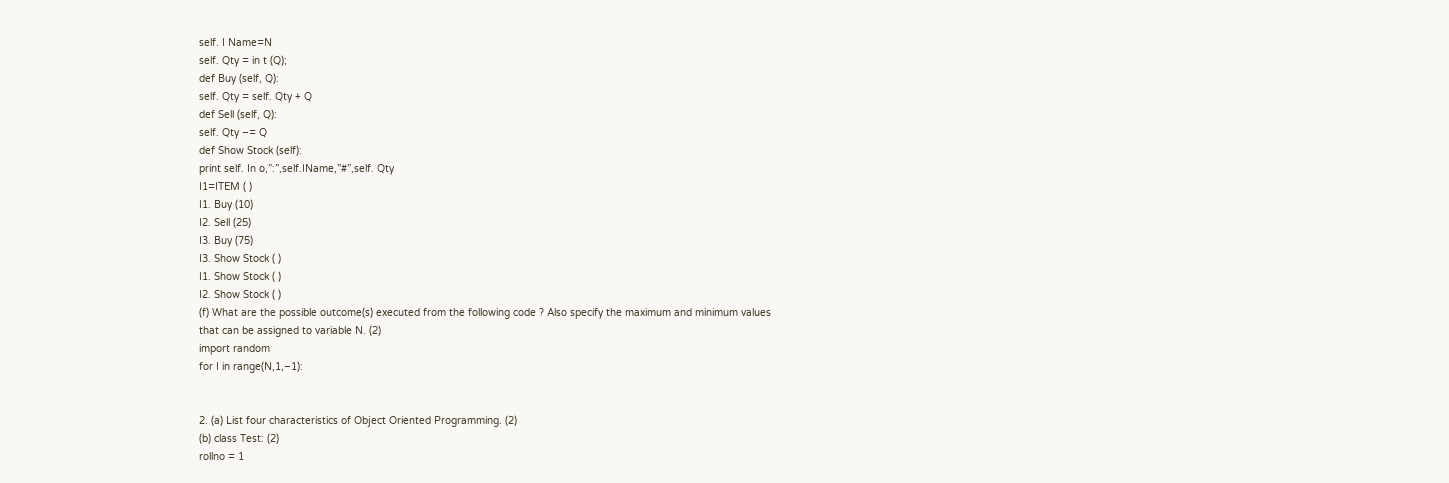self. I Name=N
self. Qty = in t (Q);
def Buy (self, Q):
self. Qty = self. Qty + Q
def Sell (self, Q):
self. Qty –= Q
def Show Stock (self):
print self. In o,”:”,self.IName,”#”,self. Qty
I1=ITEM ( )
I1. Buy (10)
I2. Sell (25)
I3. Buy (75)
I3. Show Stock ( )
I1. Show Stock ( )
I2. Show Stock ( )
(f) What are the possible outcome(s) executed from the following code ? Also specify the maximum and minimum values that can be assigned to variable N. (2)
import random
for I in range(N,1,–1):


2. (a) List four characteristics of Object Oriented Programming. (2)
(b) class Test: (2)
rollno = 1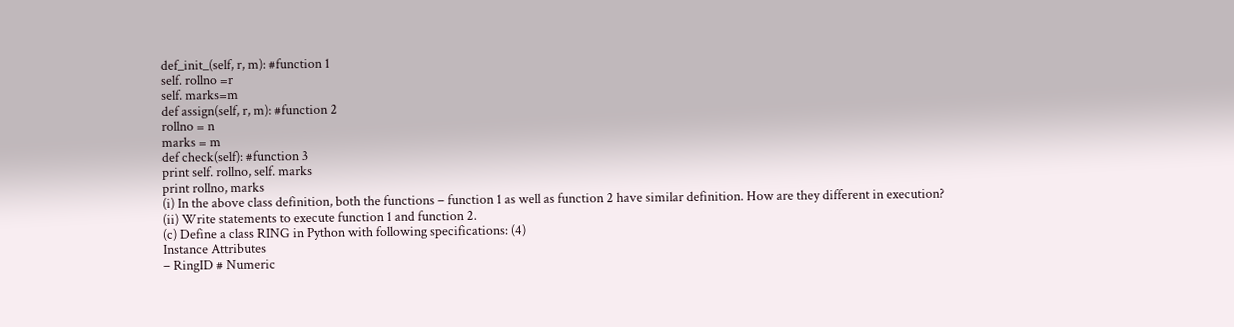def_init_(self, r, m): #function 1
self. rollno =r
self. marks=m
def assign(self, r, m): #function 2
rollno = n
marks = m
def check(self): #function 3
print self. rollno, self. marks
print rollno, marks
(i) In the above class definition, both the functions – function 1 as well as function 2 have similar definition. How are they different in execution?
(ii) Write statements to execute function 1 and function 2.
(c) Define a class RING in Python with following specifications: (4)
Instance Attributes
– RingID # Numeric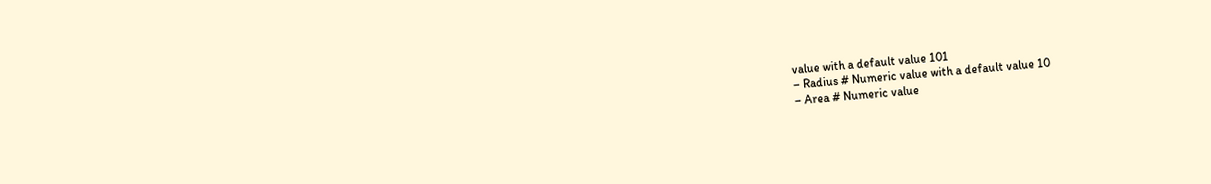value with a default value 101
– Radius # Numeric value with a default value 10
– Area # Numeric value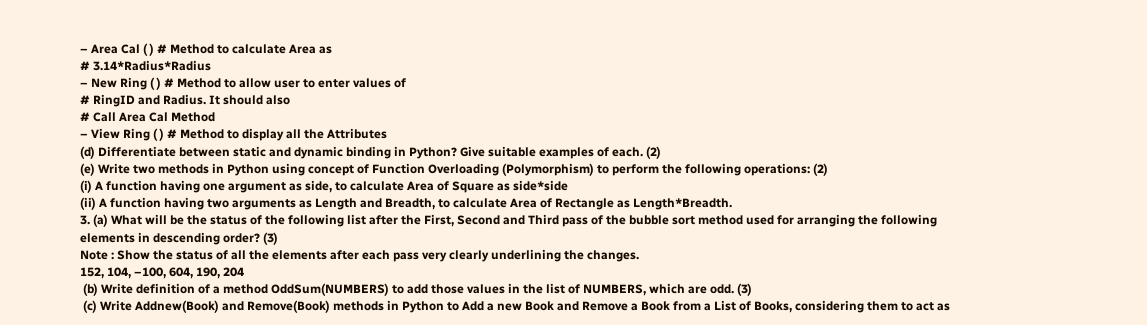– Area Cal ( ) # Method to calculate Area as
# 3.14*Radius*Radius
– New Ring ( ) # Method to allow user to enter values of
# RingID and Radius. It should also
# Call Area Cal Method
– View Ring ( ) # Method to display all the Attributes
(d) Differentiate between static and dynamic binding in Python? Give suitable examples of each. (2)
(e) Write two methods in Python using concept of Function Overloading (Polymorphism) to perform the following operations: (2)
(i) A function having one argument as side, to calculate Area of Square as side*side
(ii) A function having two arguments as Length and Breadth, to calculate Area of Rectangle as Length*Breadth.
3. (a) What will be the status of the following list after the First, Second and Third pass of the bubble sort method used for arranging the following elements in descending order? (3)
Note : Show the status of all the elements after each pass very clearly underlining the changes.
152, 104, –100, 604, 190, 204
 (b) Write definition of a method OddSum(NUMBERS) to add those values in the list of NUMBERS, which are odd. (3)
 (c) Write Addnew(Book) and Remove(Book) methods in Python to Add a new Book and Remove a Book from a List of Books, considering them to act as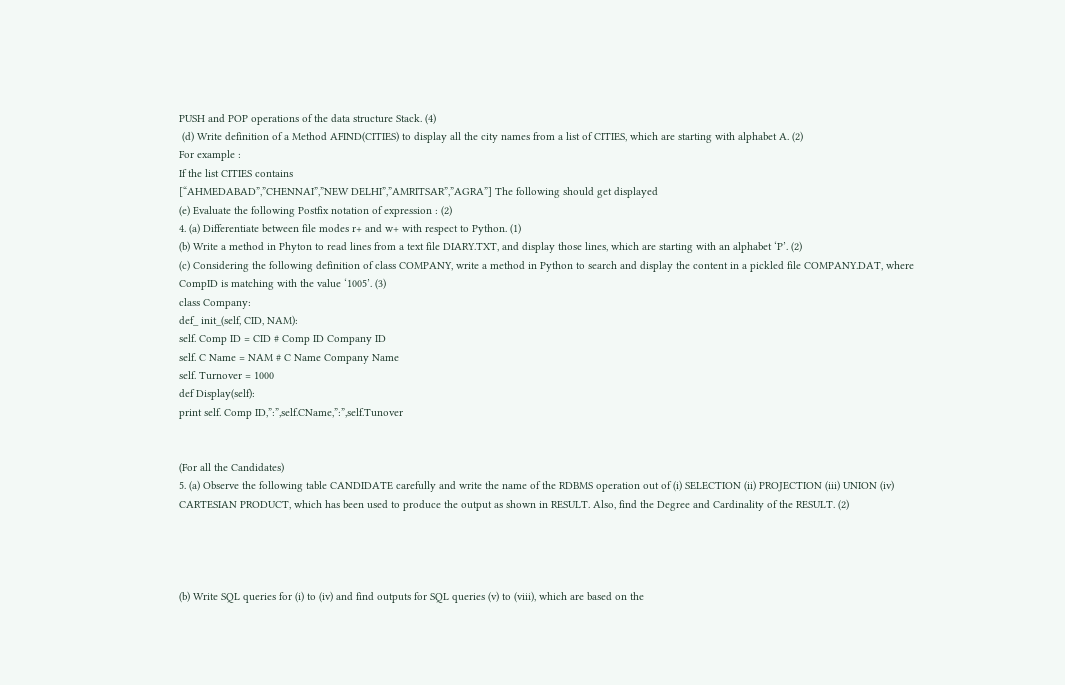PUSH and POP operations of the data structure Stack. (4)
 (d) Write definition of a Method AFIND(CITIES) to display all the city names from a list of CITIES, which are starting with alphabet A. (2)
For example :
If the list CITIES contains
[“AHMEDABAD”,”CHENNAI”,”NEW DELHI”,”AMRITSAR”,”AGRA”] The following should get displayed
(e) Evaluate the following Postfix notation of expression : (2)
4. (a) Differentiate between file modes r+ and w+ with respect to Python. (1)
(b) Write a method in Phyton to read lines from a text file DIARY.TXT, and display those lines, which are starting with an alphabet ‘P’. (2)
(c) Considering the following definition of class COMPANY, write a method in Python to search and display the content in a pickled file COMPANY.DAT, where CompID is matching with the value ‘1005’. (3)
class Company:
def_ init_(self, CID, NAM):
self. Comp ID = CID # Comp ID Company ID
self. C Name = NAM # C Name Company Name
self. Turnover = 1000
def Display(self):
print self. Comp ID,”:”,self.CName,”:”,self.Tunover


(For all the Candidates)
5. (a) Observe the following table CANDIDATE carefully and write the name of the RDBMS operation out of (i) SELECTION (ii) PROJECTION (iii) UNION (iv) CARTESIAN PRODUCT, which has been used to produce the output as shown in RESULT. Also, find the Degree and Cardinality of the RESULT. (2)




(b) Write SQL queries for (i) to (iv) and find outputs for SQL queries (v) to (viii), which are based on the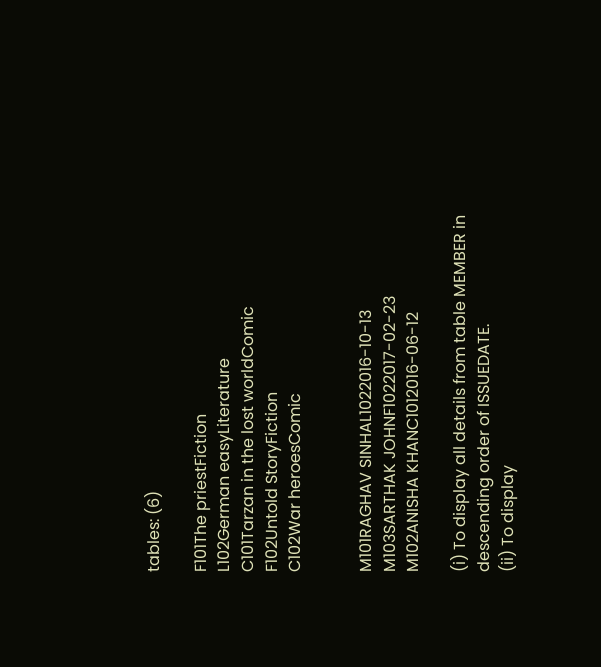tables: (6)

F101The priestFiction
L102German easyLiterature
C101Tarzan in the lost worldComic
F102Untold StoryFiction
C102War heroesComic


M101RAGHAV SINHAL1022016-10-13
M103SARTHAK JOHNF1022017-02-23
M102ANISHA KHANC1012016-06-12

(i) To display all details from table MEMBER in descending order of ISSUEDATE.
(ii) To display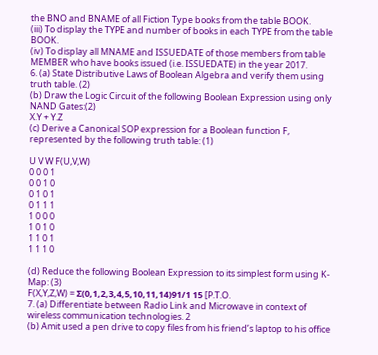the BNO and BNAME of all Fiction Type books from the table BOOK.
(iii) To display the TYPE and number of books in each TYPE from the table BOOK.
(iv) To display all MNAME and ISSUEDATE of those members from table MEMBER who have books issued (i.e. ISSUEDATE) in the year 2017.
6. (a) State Distributive Laws of Boolean Algebra and verify them using truth table. (2)
(b) Draw the Logic Circuit of the following Boolean Expression using only NAND Gates:(2)
X.Y + Y.Z
(c) Derive a Canonical SOP expression for a Boolean function F, represented by the following truth table: (1)

U V W F(U,V,W)
0 0 0 1
0 0 1 0
0 1 0 1
0 1 1 1
1 0 0 0
1 0 1 0
1 1 0 1
1 1 1 0

(d) Reduce the following Boolean Expression to its simplest form using K-Map: (3)
F(X,Y,Z,W) = Σ(0,1,2,3,4,5,10,11,14)91/1 15 [P.T.O.
7. (a) Differentiate between Radio Link and Microwave in context of wireless communication technologies. 2
(b) Amit used a pen drive to copy files from his friend’s laptop to his office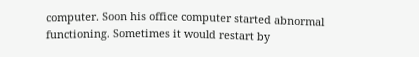computer. Soon his office computer started abnormal functioning. Sometimes it would restart by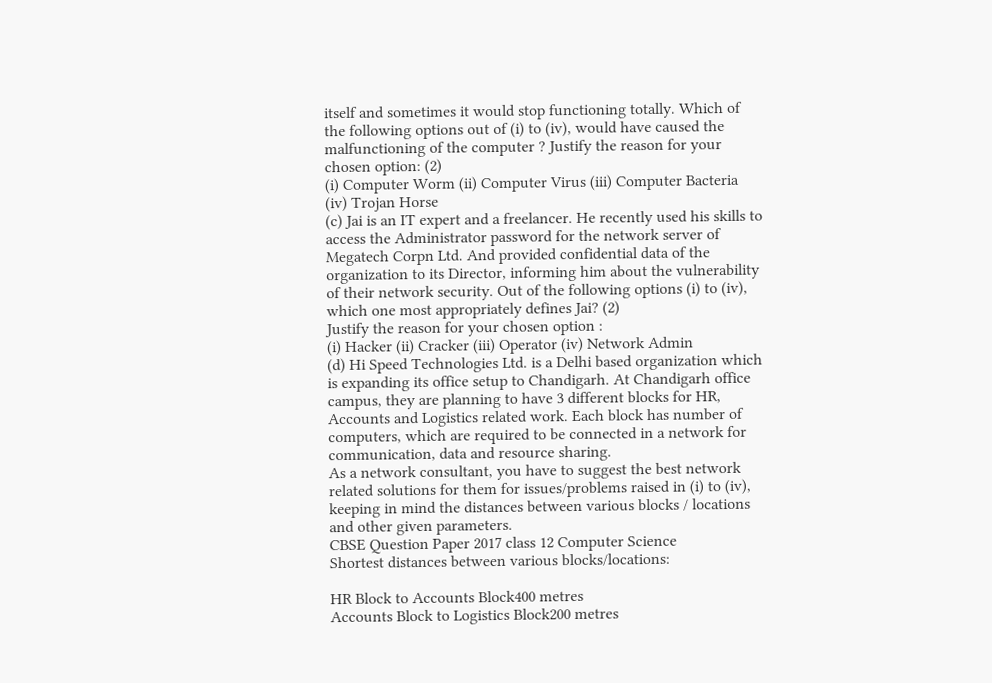itself and sometimes it would stop functioning totally. Which of the following options out of (i) to (iv), would have caused the malfunctioning of the computer ? Justify the reason for your chosen option: (2)
(i) Computer Worm (ii) Computer Virus (iii) Computer Bacteria (iv) Trojan Horse
(c) Jai is an IT expert and a freelancer. He recently used his skills to access the Administrator password for the network server of Megatech Corpn Ltd. And provided confidential data of the organization to its Director, informing him about the vulnerability of their network security. Out of the following options (i) to (iv), which one most appropriately defines Jai? (2)
Justify the reason for your chosen option :
(i) Hacker (ii) Cracker (iii) Operator (iv) Network Admin
(d) Hi Speed Technologies Ltd. is a Delhi based organization which is expanding its office setup to Chandigarh. At Chandigarh office campus, they are planning to have 3 different blocks for HR, Accounts and Logistics related work. Each block has number of computers, which are required to be connected in a network for communication, data and resource sharing.
As a network consultant, you have to suggest the best network related solutions for them for issues/problems raised in (i) to (iv), keeping in mind the distances between various blocks / locations and other given parameters.
CBSE Question Paper 2017 class 12 Computer Science
Shortest distances between various blocks/locations:

HR Block to Accounts Block400 metres
Accounts Block to Logistics Block200 metres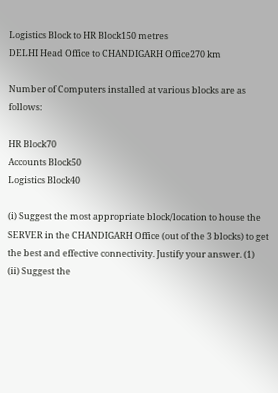Logistics Block to HR Block150 metres
DELHI Head Office to CHANDIGARH Office270 km

Number of Computers installed at various blocks are as follows:

HR Block70
Accounts Block50
Logistics Block40

(i) Suggest the most appropriate block/location to house the SERVER in the CHANDIGARH Office (out of the 3 blocks) to get the best and effective connectivity. Justify your answer. (1)
(ii) Suggest the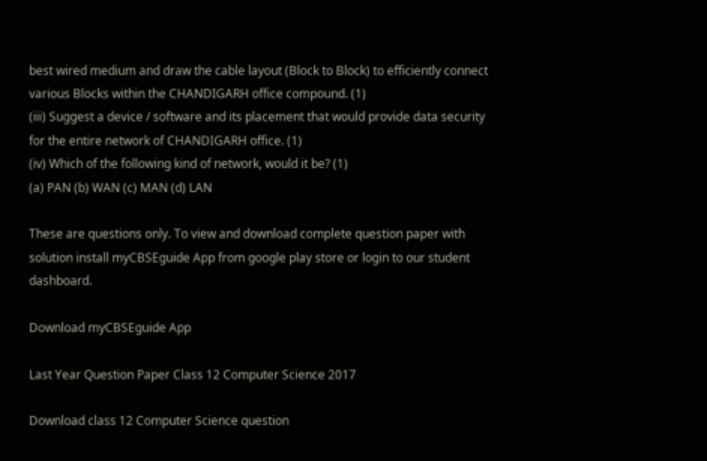best wired medium and draw the cable layout (Block to Block) to efficiently connect various Blocks within the CHANDIGARH office compound. (1)
(iii) Suggest a device / software and its placement that would provide data security for the entire network of CHANDIGARH office. (1)
(iv) Which of the following kind of network, would it be? (1)
(a) PAN (b) WAN (c) MAN (d) LAN

These are questions only. To view and download complete question paper with solution install myCBSEguide App from google play store or login to our student dashboard.

Download myCBSEguide App

Last Year Question Paper Class 12 Computer Science 2017

Download class 12 Computer Science question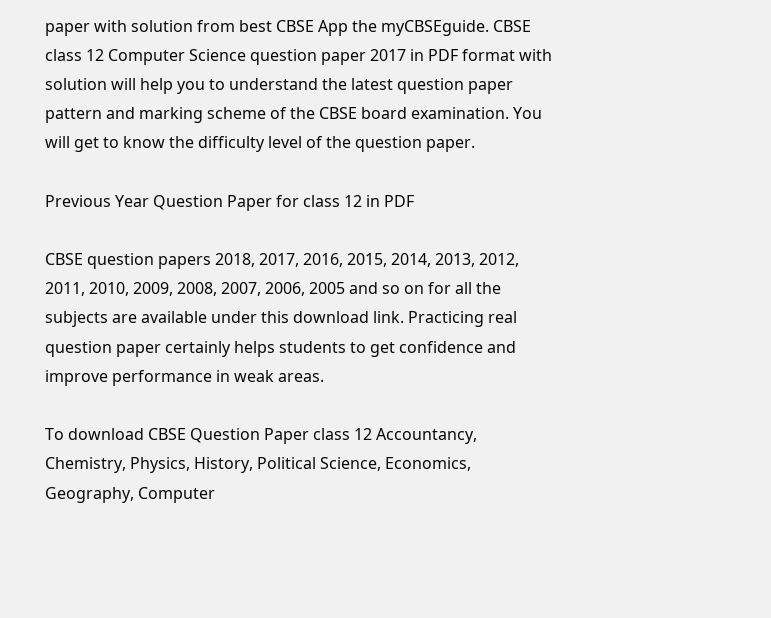paper with solution from best CBSE App the myCBSEguide. CBSE class 12 Computer Science question paper 2017 in PDF format with solution will help you to understand the latest question paper pattern and marking scheme of the CBSE board examination. You will get to know the difficulty level of the question paper.

Previous Year Question Paper for class 12 in PDF

CBSE question papers 2018, 2017, 2016, 2015, 2014, 2013, 2012, 2011, 2010, 2009, 2008, 2007, 2006, 2005 and so on for all the subjects are available under this download link. Practicing real question paper certainly helps students to get confidence and improve performance in weak areas.

To download CBSE Question Paper class 12 Accountancy, Chemistry, Physics, History, Political Science, Economics, Geography, Computer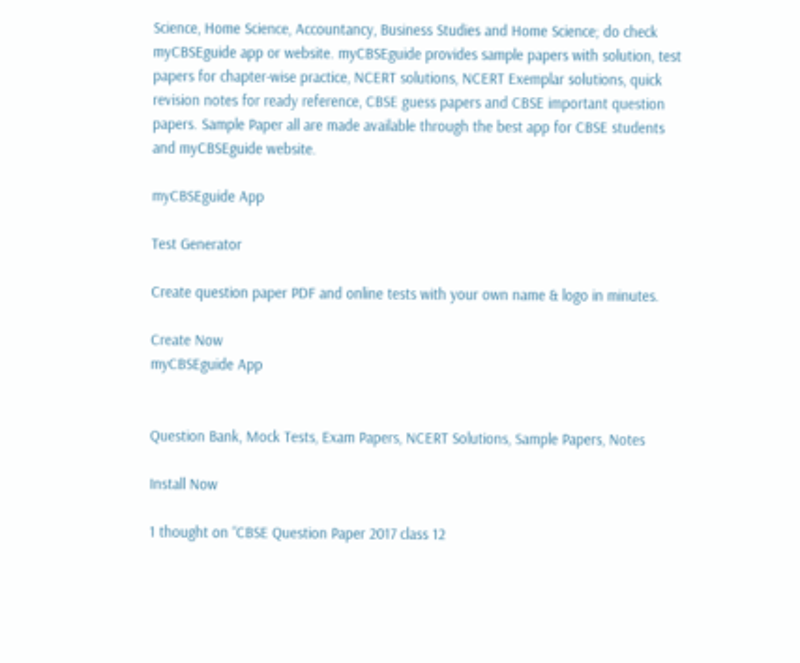Science, Home Science, Accountancy, Business Studies and Home Science; do check myCBSEguide app or website. myCBSEguide provides sample papers with solution, test papers for chapter-wise practice, NCERT solutions, NCERT Exemplar solutions, quick revision notes for ready reference, CBSE guess papers and CBSE important question papers. Sample Paper all are made available through the best app for CBSE students and myCBSEguide website.

myCBSEguide App

Test Generator

Create question paper PDF and online tests with your own name & logo in minutes.

Create Now
myCBSEguide App


Question Bank, Mock Tests, Exam Papers, NCERT Solutions, Sample Papers, Notes

Install Now

1 thought on “CBSE Question Paper 2017 class 12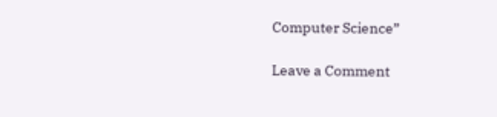Computer Science”

Leave a Comment